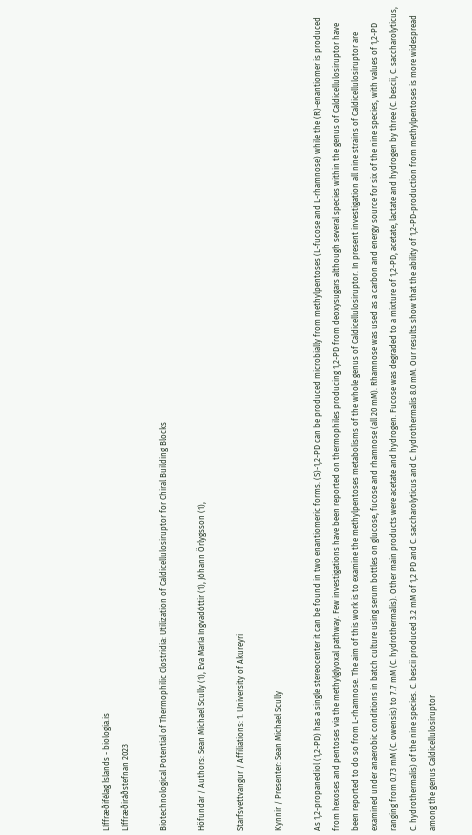Líffræðifélag Íslands - biologia.is
Líffræðiráðstefnan 2023

Biotechnological Potential of Thermophilic Clostridia: Utilization of Caldicellulosiruptor for Chiral Building Blocks

Höfundar / Authors: Sean Michael Scully (1), Eva María Ingvadóttir (1), Jóhann Örlygsson (1),

Starfsvettvangur / Affiliations: 1. University of Akureyri

Kynnir / Presenter: Sean Michael Scully

As 1,2-propanediol (1,2-PD) has a single stereocenter it can be found in two enantiomeric forms. (S)-1,2-PD can be produced microbially from methylpentoses (L-fucose and L-rhamnose) while the (R)-enantiomer is produced from hexoses and pentoses via the methylglyoxal pathway. Few investigations have been reported on thermophiles producing 1,2-PD from deoxysugars although several species within the genus of Caldicellulosiruptor have been reported to do so from L-rhamnose. The aim of this work is to examine the methylpentoses metabolisms of the whole genus of Caldicellulosiruptor. In present investigation all nine strains of Caldicellulosiruptor are examined under anaerobic conditions in batch culture using serum bottles on glucose, fucose and rhamnose (all 20 mM). Rhamnose was used as a carbon and energy source for six of the nine species, with values of 1,2-PD ranging from 0.73 mM (C. owensis) to 7.7 mM (C. hydrothermalis). Other main products were acetate and hydrogen. Fucose was degraded to a mixture of 1,2-PD, acetate, lactate and hydrogen by three (C. bescii, C. saccharolyticus, C. hydrothermalis) of the nine species. C. bescii produced 3.2 mM of 1,2 PD and C. saccharolyticus and C. hydrothermalis 8.0 mM. Our results show that the ability of 1,2-PD-production from methylpentoses is more widespread among the genus Caldicellulosiruptor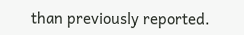than previously reported.